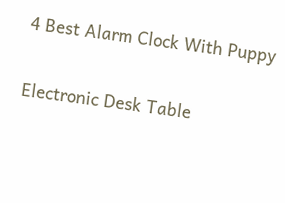4 Best Alarm Clock With Puppy

Electronic Desk Table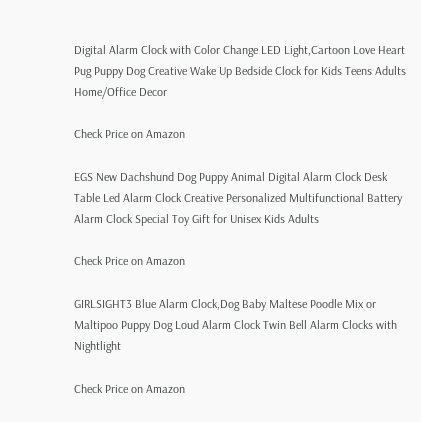Digital Alarm Clock with Color Change LED Light,Cartoon Love Heart Pug Puppy Dog Creative Wake Up Bedside Clock for Kids Teens Adults Home/Office Decor

Check Price on Amazon

EGS New Dachshund Dog Puppy Animal Digital Alarm Clock Desk Table Led Alarm Clock Creative Personalized Multifunctional Battery Alarm Clock Special Toy Gift for Unisex Kids Adults

Check Price on Amazon

GIRLSIGHT3 Blue Alarm Clock,Dog Baby Maltese Poodle Mix or Maltipoo Puppy Dog Loud Alarm Clock Twin Bell Alarm Clocks with Nightlight

Check Price on Amazon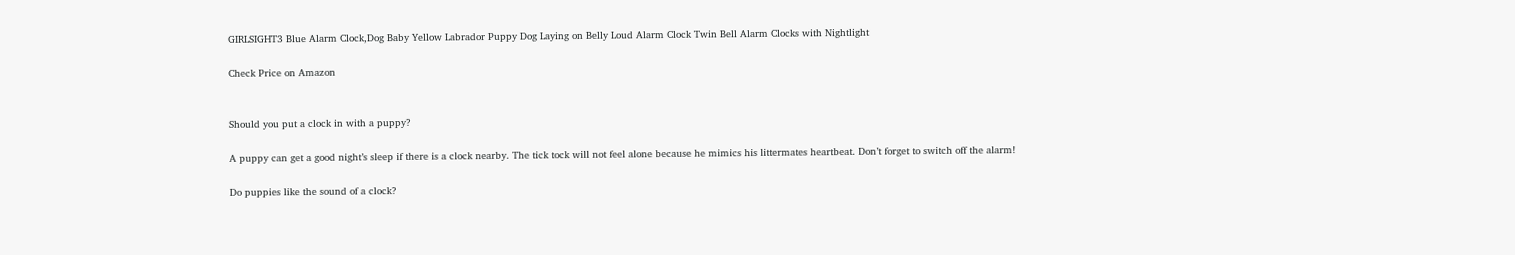GIRLSIGHT3 Blue Alarm Clock,Dog Baby Yellow Labrador Puppy Dog Laying on Belly Loud Alarm Clock Twin Bell Alarm Clocks with Nightlight

Check Price on Amazon


Should you put a clock in with a puppy?

A puppy can get a good night’s sleep if there is a clock nearby. The tick tock will not feel alone because he mimics his littermates heartbeat. Don’t forget to switch off the alarm!

Do puppies like the sound of a clock?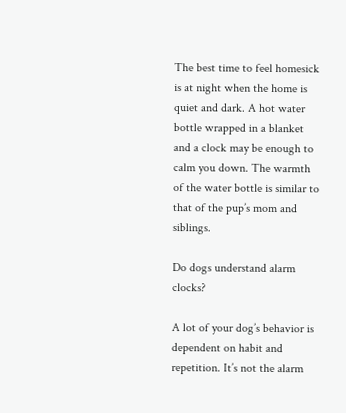The best time to feel homesick is at night when the home is quiet and dark. A hot water bottle wrapped in a blanket and a clock may be enough to calm you down. The warmth of the water bottle is similar to that of the pup’s mom and siblings.

Do dogs understand alarm clocks?

A lot of your dog’s behavior is dependent on habit and repetition. It’s not the alarm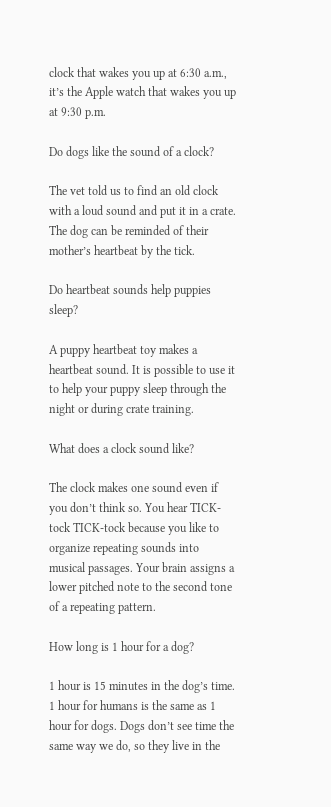clock that wakes you up at 6:30 a.m., it’s the Apple watch that wakes you up at 9:30 p.m.

Do dogs like the sound of a clock?

The vet told us to find an old clock with a loud sound and put it in a crate. The dog can be reminded of their mother’s heartbeat by the tick.

Do heartbeat sounds help puppies sleep?

A puppy heartbeat toy makes a heartbeat sound. It is possible to use it to help your puppy sleep through the night or during crate training.

What does a clock sound like?

The clock makes one sound even if you don’t think so. You hear TICK-tock TICK-tock because you like to organize repeating sounds into musical passages. Your brain assigns a lower pitched note to the second tone of a repeating pattern.

How long is 1 hour for a dog?

1 hour is 15 minutes in the dog’s time. 1 hour for humans is the same as 1 hour for dogs. Dogs don’t see time the same way we do, so they live in the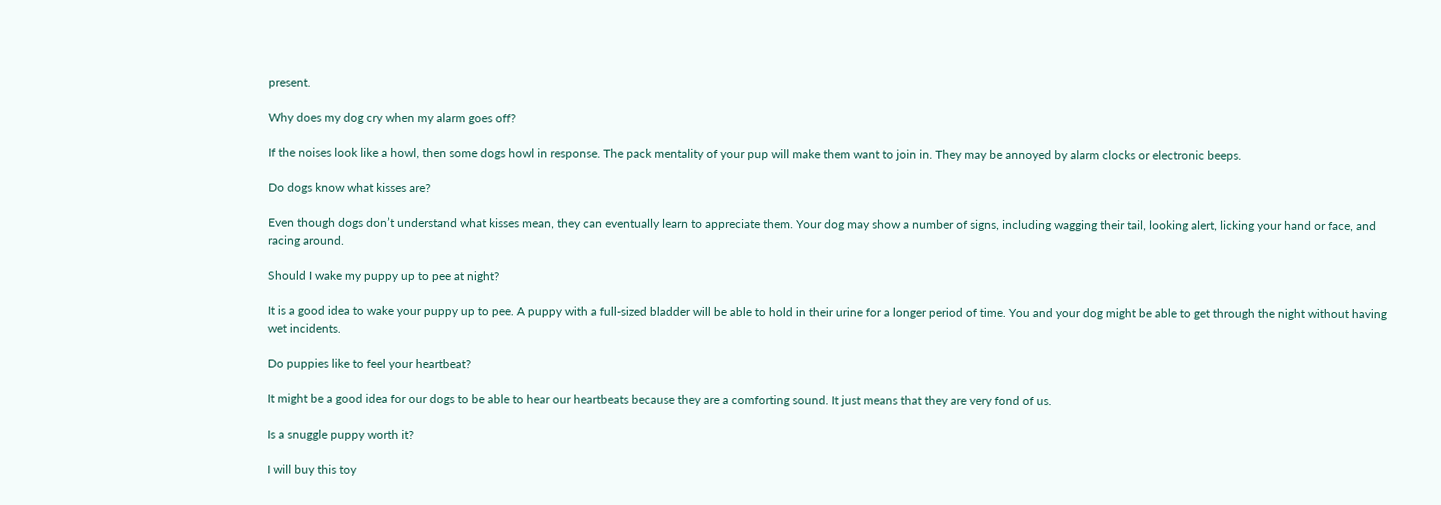present.

Why does my dog cry when my alarm goes off?

If the noises look like a howl, then some dogs howl in response. The pack mentality of your pup will make them want to join in. They may be annoyed by alarm clocks or electronic beeps.

Do dogs know what kisses are?

Even though dogs don’t understand what kisses mean, they can eventually learn to appreciate them. Your dog may show a number of signs, including wagging their tail, looking alert, licking your hand or face, and racing around.

Should I wake my puppy up to pee at night?

It is a good idea to wake your puppy up to pee. A puppy with a full-sized bladder will be able to hold in their urine for a longer period of time. You and your dog might be able to get through the night without having wet incidents.

Do puppies like to feel your heartbeat?

It might be a good idea for our dogs to be able to hear our heartbeats because they are a comforting sound. It just means that they are very fond of us.

Is a snuggle puppy worth it?

I will buy this toy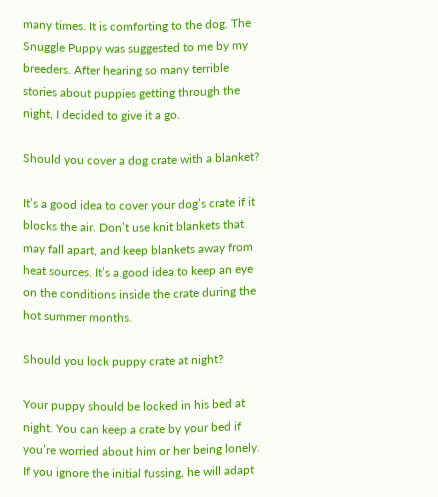many times. It is comforting to the dog. The Snuggle Puppy was suggested to me by my breeders. After hearing so many terrible stories about puppies getting through the night, I decided to give it a go.

Should you cover a dog crate with a blanket?

It’s a good idea to cover your dog’s crate if it blocks the air. Don’t use knit blankets that may fall apart, and keep blankets away from heat sources. It’s a good idea to keep an eye on the conditions inside the crate during the hot summer months.

Should you lock puppy crate at night?

Your puppy should be locked in his bed at night. You can keep a crate by your bed if you’re worried about him or her being lonely. If you ignore the initial fussing, he will adapt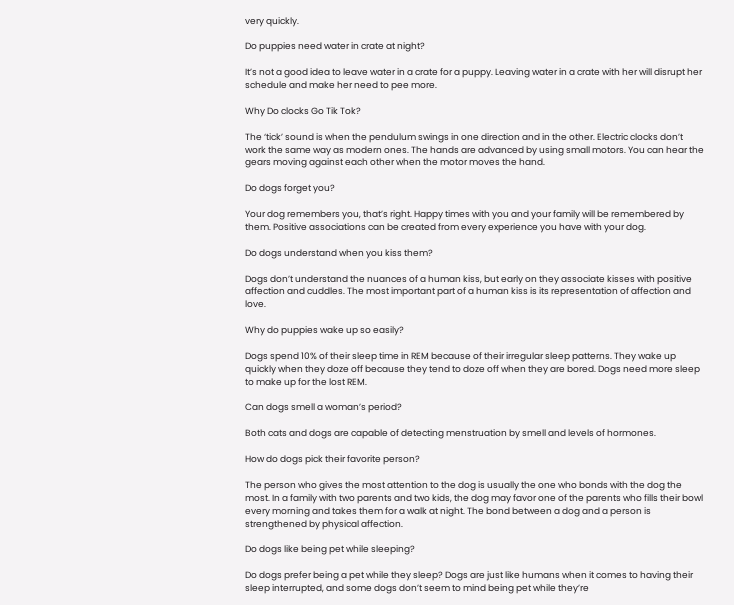very quickly.

Do puppies need water in crate at night?

It’s not a good idea to leave water in a crate for a puppy. Leaving water in a crate with her will disrupt her schedule and make her need to pee more.

Why Do clocks Go Tik Tok?

The ‘tick’ sound is when the pendulum swings in one direction and in the other. Electric clocks don’t work the same way as modern ones. The hands are advanced by using small motors. You can hear the gears moving against each other when the motor moves the hand.

Do dogs forget you?

Your dog remembers you, that’s right. Happy times with you and your family will be remembered by them. Positive associations can be created from every experience you have with your dog.

Do dogs understand when you kiss them?

Dogs don’t understand the nuances of a human kiss, but early on they associate kisses with positive affection and cuddles. The most important part of a human kiss is its representation of affection and love.

Why do puppies wake up so easily?

Dogs spend 10% of their sleep time in REM because of their irregular sleep patterns. They wake up quickly when they doze off because they tend to doze off when they are bored. Dogs need more sleep to make up for the lost REM.

Can dogs smell a woman’s period?

Both cats and dogs are capable of detecting menstruation by smell and levels of hormones.

How do dogs pick their favorite person?

The person who gives the most attention to the dog is usually the one who bonds with the dog the most. In a family with two parents and two kids, the dog may favor one of the parents who fills their bowl every morning and takes them for a walk at night. The bond between a dog and a person is strengthened by physical affection.

Do dogs like being pet while sleeping?

Do dogs prefer being a pet while they sleep? Dogs are just like humans when it comes to having their sleep interrupted, and some dogs don’t seem to mind being pet while they’re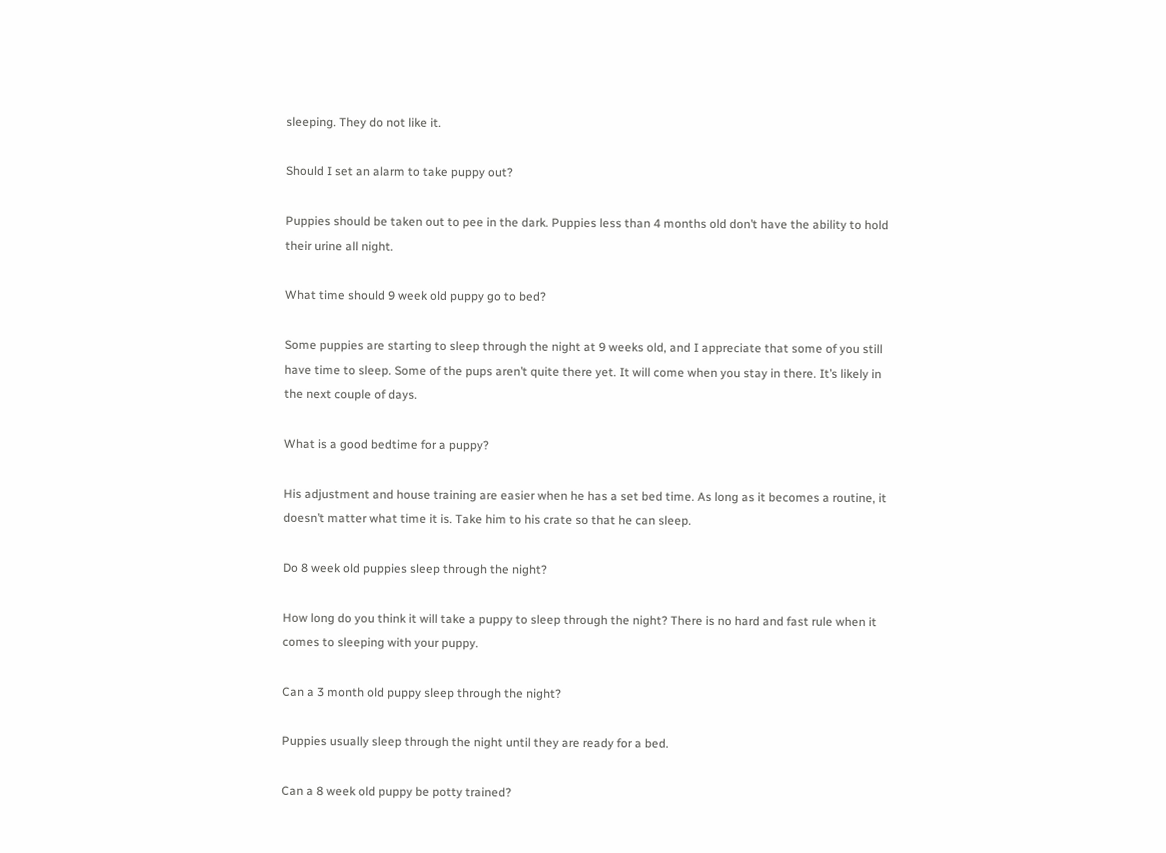sleeping. They do not like it.

Should I set an alarm to take puppy out?

Puppies should be taken out to pee in the dark. Puppies less than 4 months old don’t have the ability to hold their urine all night.

What time should 9 week old puppy go to bed?

Some puppies are starting to sleep through the night at 9 weeks old, and I appreciate that some of you still have time to sleep. Some of the pups aren’t quite there yet. It will come when you stay in there. It’s likely in the next couple of days.

What is a good bedtime for a puppy?

His adjustment and house training are easier when he has a set bed time. As long as it becomes a routine, it doesn’t matter what time it is. Take him to his crate so that he can sleep.

Do 8 week old puppies sleep through the night?

How long do you think it will take a puppy to sleep through the night? There is no hard and fast rule when it comes to sleeping with your puppy.

Can a 3 month old puppy sleep through the night?

Puppies usually sleep through the night until they are ready for a bed.

Can a 8 week old puppy be potty trained?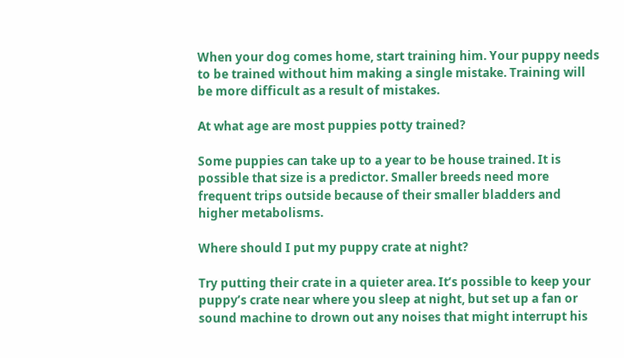When your dog comes home, start training him. Your puppy needs to be trained without him making a single mistake. Training will be more difficult as a result of mistakes.

At what age are most puppies potty trained?

Some puppies can take up to a year to be house trained. It is possible that size is a predictor. Smaller breeds need more frequent trips outside because of their smaller bladders and higher metabolisms.

Where should I put my puppy crate at night?

Try putting their crate in a quieter area. It’s possible to keep your puppy’s crate near where you sleep at night, but set up a fan or sound machine to drown out any noises that might interrupt his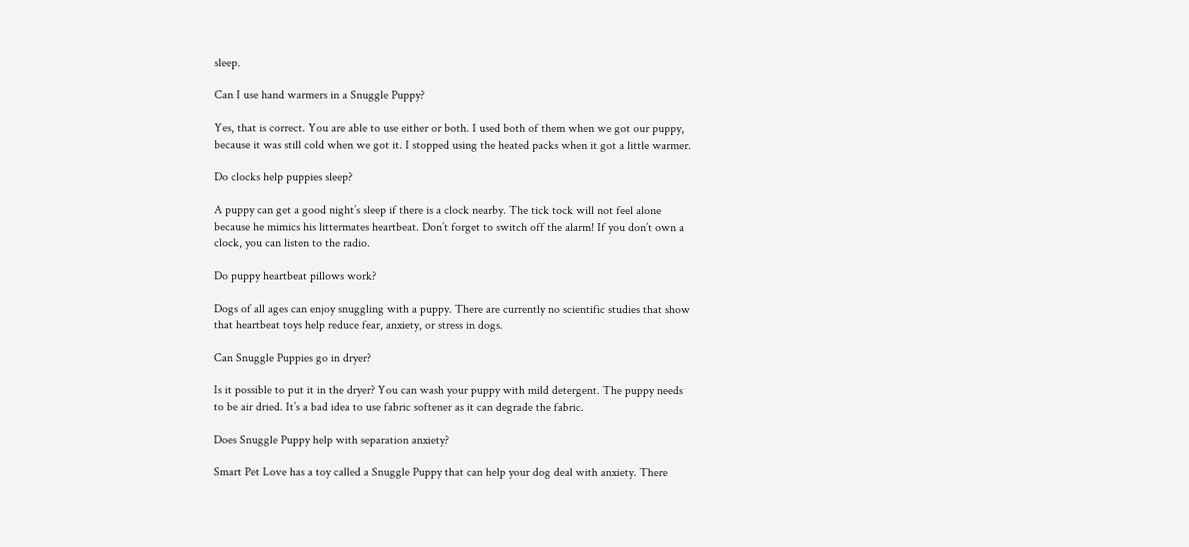sleep.

Can I use hand warmers in a Snuggle Puppy?

Yes, that is correct. You are able to use either or both. I used both of them when we got our puppy, because it was still cold when we got it. I stopped using the heated packs when it got a little warmer.

Do clocks help puppies sleep?

A puppy can get a good night’s sleep if there is a clock nearby. The tick tock will not feel alone because he mimics his littermates heartbeat. Don’t forget to switch off the alarm! If you don’t own a clock, you can listen to the radio.

Do puppy heartbeat pillows work?

Dogs of all ages can enjoy snuggling with a puppy. There are currently no scientific studies that show that heartbeat toys help reduce fear, anxiety, or stress in dogs.

Can Snuggle Puppies go in dryer?

Is it possible to put it in the dryer? You can wash your puppy with mild detergent. The puppy needs to be air dried. It’s a bad idea to use fabric softener as it can degrade the fabric.

Does Snuggle Puppy help with separation anxiety?

Smart Pet Love has a toy called a Snuggle Puppy that can help your dog deal with anxiety. There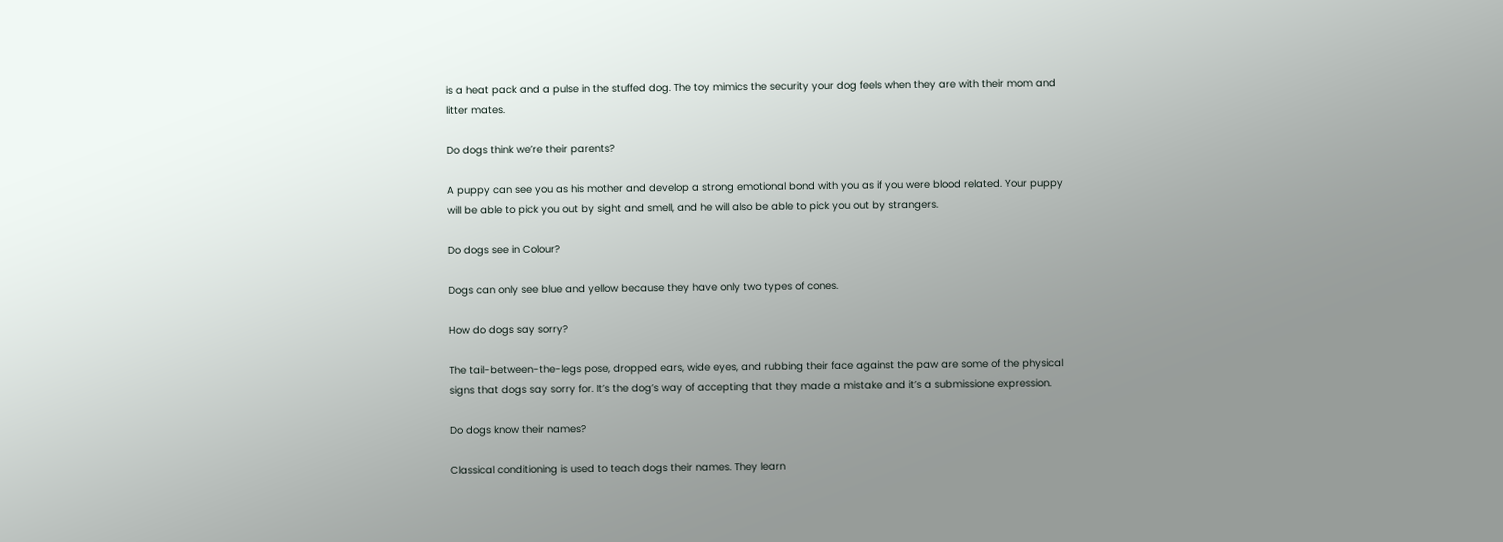is a heat pack and a pulse in the stuffed dog. The toy mimics the security your dog feels when they are with their mom and litter mates.

Do dogs think we’re their parents?

A puppy can see you as his mother and develop a strong emotional bond with you as if you were blood related. Your puppy will be able to pick you out by sight and smell, and he will also be able to pick you out by strangers.

Do dogs see in Colour?

Dogs can only see blue and yellow because they have only two types of cones.

How do dogs say sorry?

The tail-between-the-legs pose, dropped ears, wide eyes, and rubbing their face against the paw are some of the physical signs that dogs say sorry for. It’s the dog’s way of accepting that they made a mistake and it’s a submissione expression.

Do dogs know their names?

Classical conditioning is used to teach dogs their names. They learn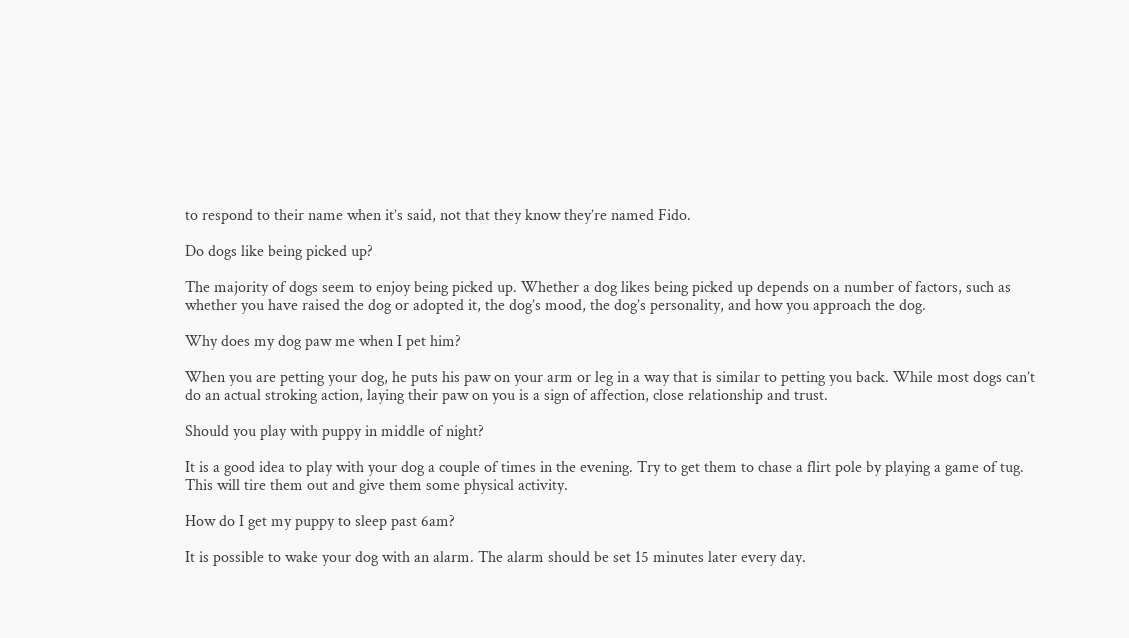to respond to their name when it’s said, not that they know they’re named Fido.

Do dogs like being picked up?

The majority of dogs seem to enjoy being picked up. Whether a dog likes being picked up depends on a number of factors, such as whether you have raised the dog or adopted it, the dog’s mood, the dog’s personality, and how you approach the dog.

Why does my dog paw me when I pet him?

When you are petting your dog, he puts his paw on your arm or leg in a way that is similar to petting you back. While most dogs can’t do an actual stroking action, laying their paw on you is a sign of affection, close relationship and trust.

Should you play with puppy in middle of night?

It is a good idea to play with your dog a couple of times in the evening. Try to get them to chase a flirt pole by playing a game of tug. This will tire them out and give them some physical activity.

How do I get my puppy to sleep past 6am?

It is possible to wake your dog with an alarm. The alarm should be set 15 minutes later every day.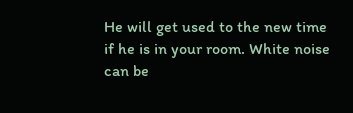He will get used to the new time if he is in your room. White noise can be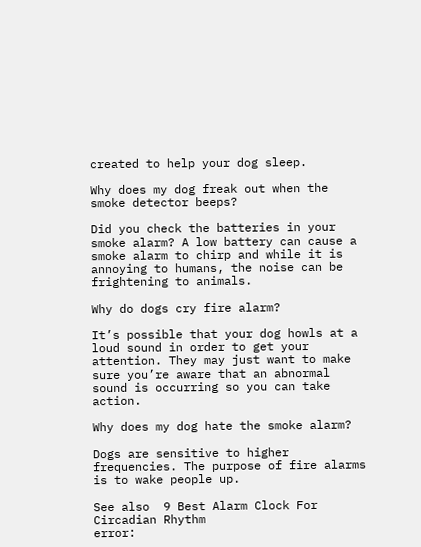created to help your dog sleep.

Why does my dog freak out when the smoke detector beeps?

Did you check the batteries in your smoke alarm? A low battery can cause a smoke alarm to chirp and while it is annoying to humans, the noise can be frightening to animals.

Why do dogs cry fire alarm?

It’s possible that your dog howls at a loud sound in order to get your attention. They may just want to make sure you’re aware that an abnormal sound is occurring so you can take action.

Why does my dog hate the smoke alarm?

Dogs are sensitive to higher frequencies. The purpose of fire alarms is to wake people up.

See also  9 Best Alarm Clock For Circadian Rhythm
error: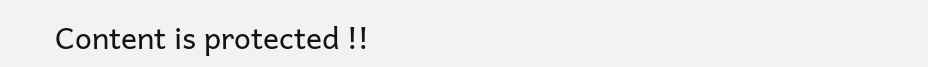Content is protected !!